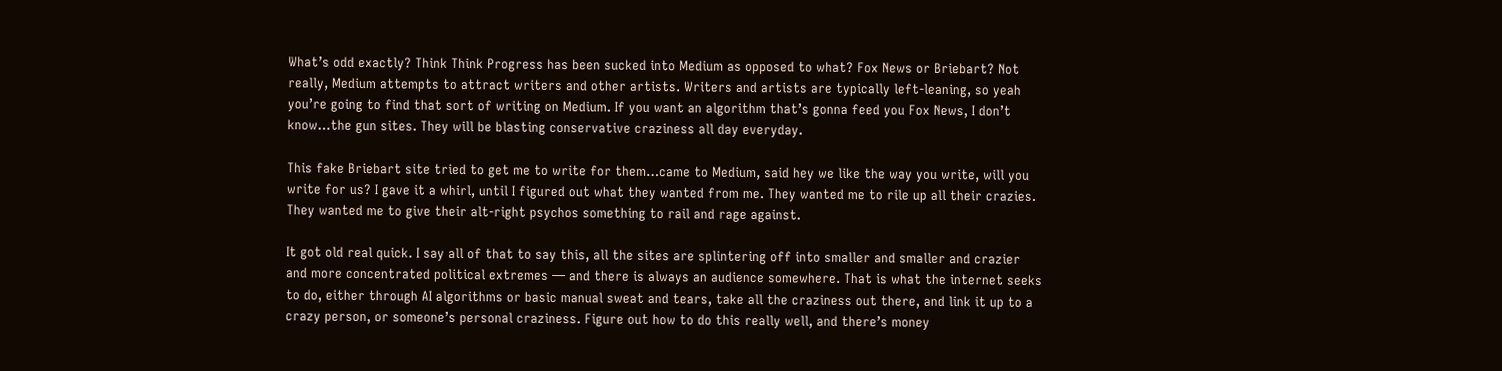What’s odd exactly? Think Think Progress has been sucked into Medium as opposed to what? Fox News or Briebart? Not really, Medium attempts to attract writers and other artists. Writers and artists are typically left-leaning, so yeah you’re going to find that sort of writing on Medium. If you want an algorithm that’s gonna feed you Fox News, I don’t know…the gun sites. They will be blasting conservative craziness all day everyday.

This fake Briebart site tried to get me to write for them…came to Medium, said hey we like the way you write, will you write for us? I gave it a whirl, until I figured out what they wanted from me. They wanted me to rile up all their crazies. They wanted me to give their alt-right psychos something to rail and rage against.

It got old real quick. I say all of that to say this, all the sites are splintering off into smaller and smaller and crazier and more concentrated political extremes — and there is always an audience somewhere. That is what the internet seeks to do, either through AI algorithms or basic manual sweat and tears, take all the craziness out there, and link it up to a crazy person, or someone’s personal craziness. Figure out how to do this really well, and there’s money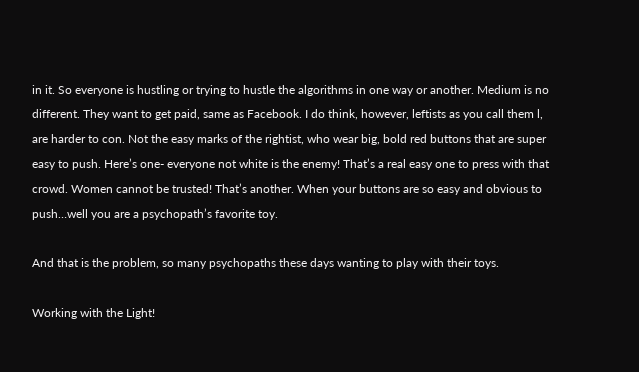in it. So everyone is hustling or trying to hustle the algorithms in one way or another. Medium is no different. They want to get paid, same as Facebook. I do think, however, leftists as you call them l, are harder to con. Not the easy marks of the rightist, who wear big, bold red buttons that are super easy to push. Here’s one- everyone not white is the enemy! That’s a real easy one to press with that crowd. Women cannot be trusted! That’s another. When your buttons are so easy and obvious to push…well you are a psychopath’s favorite toy.

And that is the problem, so many psychopaths these days wanting to play with their toys.

Working with the Light!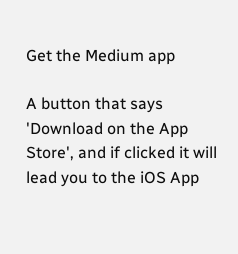Get the Medium app

A button that says 'Download on the App Store', and if clicked it will lead you to the iOS App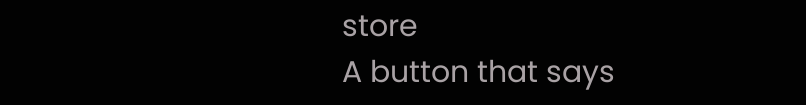store
A button that says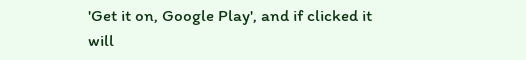'Get it on, Google Play', and if clicked it will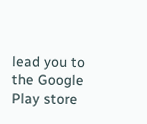lead you to the Google Play store